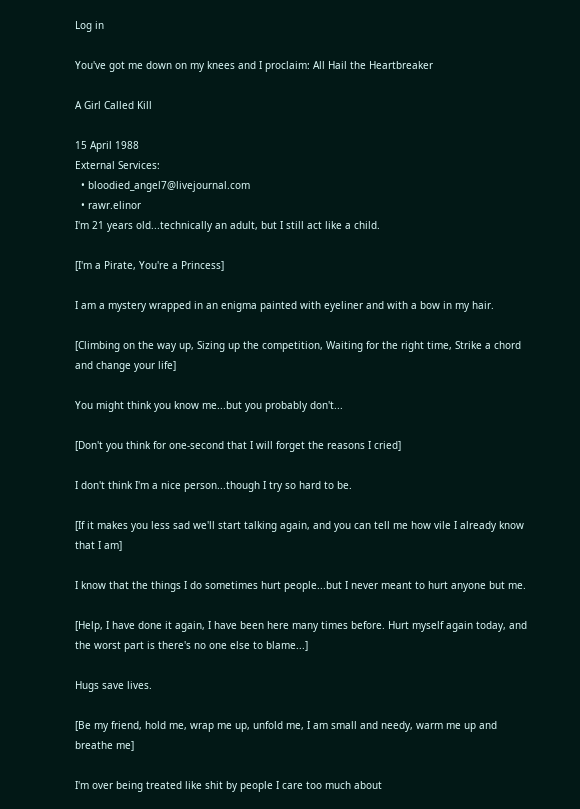Log in

You've got me down on my knees and I proclaim: All Hail the Heartbreaker

A Girl Called Kill

15 April 1988
External Services:
  • bloodied_angel7@livejournal.com
  • rawr.elinor
I'm 21 years old...technically an adult, but I still act like a child.

[I'm a Pirate, You're a Princess]

I am a mystery wrapped in an enigma painted with eyeliner and with a bow in my hair.

[Climbing on the way up, Sizing up the competition, Waiting for the right time, Strike a chord and change your life]

You might think you know me...but you probably don't...

[Don't you think for one-second that I will forget the reasons I cried]

I don't think I'm a nice person...though I try so hard to be.

[If it makes you less sad we'll start talking again, and you can tell me how vile I already know that I am]

I know that the things I do sometimes hurt people...but I never meant to hurt anyone but me.

[Help, I have done it again, I have been here many times before. Hurt myself again today, and the worst part is there's no one else to blame...]

Hugs save lives.

[Be my friend, hold me, wrap me up, unfold me, I am small and needy, warm me up and breathe me]

I'm over being treated like shit by people I care too much about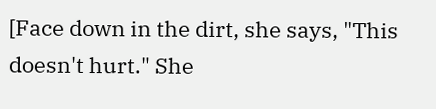[Face down in the dirt, she says, "This doesn't hurt." She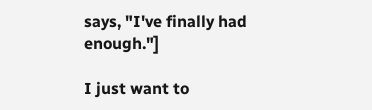says, "I've finally had enough."]

I just want to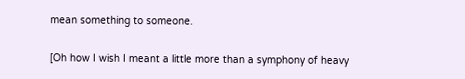mean something to someone.

[Oh how I wish I meant a little more than a symphony of heavy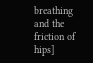breathing and the friction of hips]